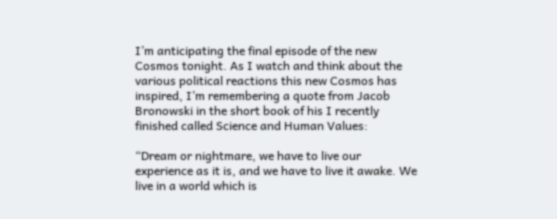I’m anticipating the final episode of the new Cosmos tonight. As I watch and think about the various political reactions this new Cosmos has inspired, I’m remembering a quote from Jacob Bronowski in the short book of his I recently finished called Science and Human Values:

“Dream or nightmare, we have to live our experience as it is, and we have to live it awake. We live in a world which is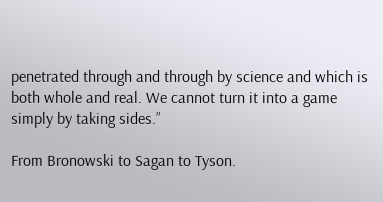penetrated through and through by science and which is both whole and real. We cannot turn it into a game simply by taking sides.”

From Bronowski to Sagan to Tyson.